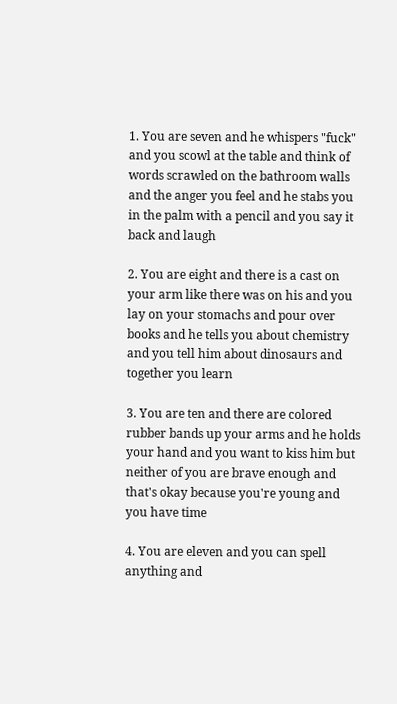1. You are seven and he whispers "fuck" and you scowl at the table and think of words scrawled on the bathroom walls and the anger you feel and he stabs you in the palm with a pencil and you say it back and laugh

2. You are eight and there is a cast on your arm like there was on his and you lay on your stomachs and pour over books and he tells you about chemistry and you tell him about dinosaurs and together you learn

3. You are ten and there are colored rubber bands up your arms and he holds your hand and you want to kiss him but neither of you are brave enough and that's okay because you're young and you have time

4. You are eleven and you can spell anything and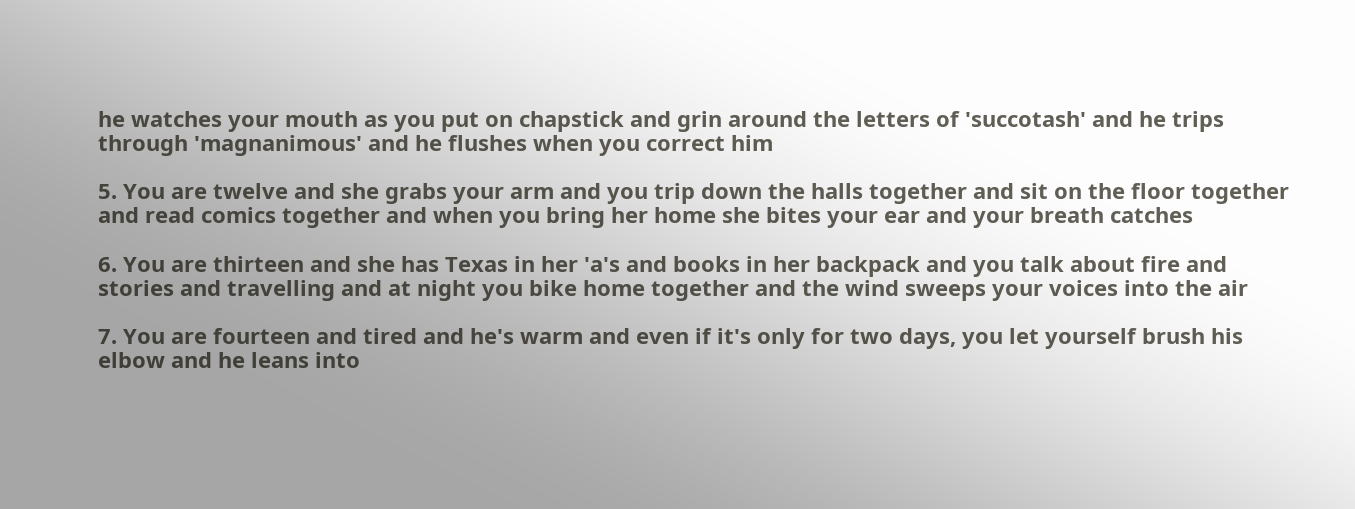he watches your mouth as you put on chapstick and grin around the letters of 'succotash' and he trips through 'magnanimous' and he flushes when you correct him

5. You are twelve and she grabs your arm and you trip down the halls together and sit on the floor together and read comics together and when you bring her home she bites your ear and your breath catches

6. You are thirteen and she has Texas in her 'a's and books in her backpack and you talk about fire and stories and travelling and at night you bike home together and the wind sweeps your voices into the air

7. You are fourteen and tired and he's warm and even if it's only for two days, you let yourself brush his elbow and he leans into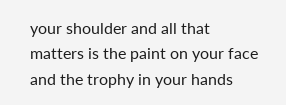your shoulder and all that matters is the paint on your face and the trophy in your hands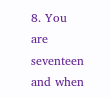8. You are seventeen and when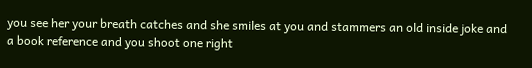you see her your breath catches and she smiles at you and stammers an old inside joke and a book reference and you shoot one right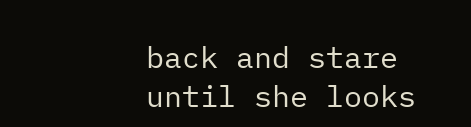back and stare until she looks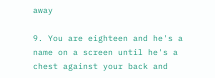away

9. You are eighteen and he's a name on a screen until he's a chest against your back and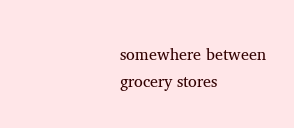somewhere between grocery stores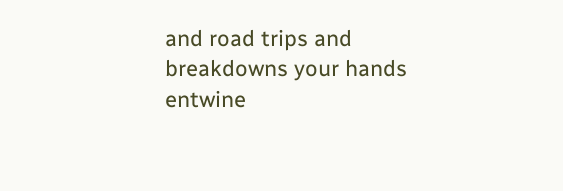and road trips and breakdowns your hands entwine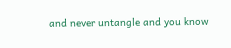and never untangle and you know